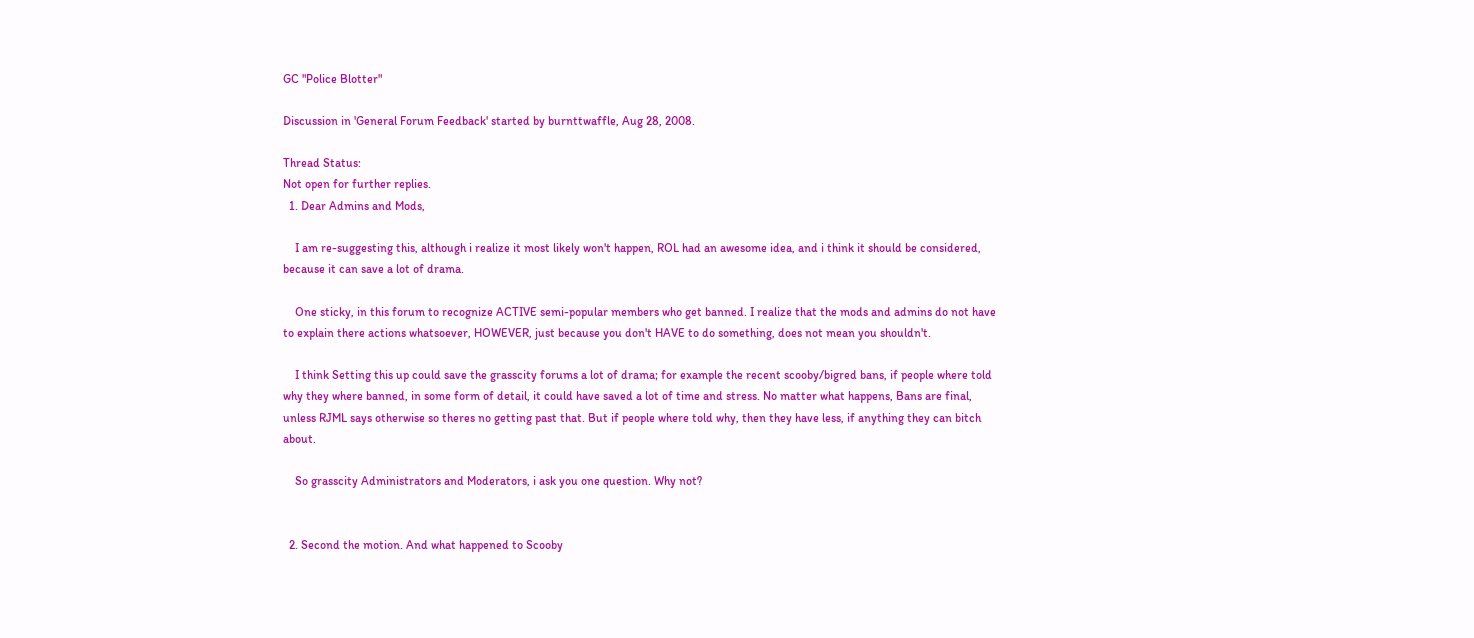GC "Police Blotter"

Discussion in 'General Forum Feedback' started by burnttwaffle, Aug 28, 2008.

Thread Status:
Not open for further replies.
  1. Dear Admins and Mods,

    I am re-suggesting this, although i realize it most likely won't happen, ROL had an awesome idea, and i think it should be considered, because it can save a lot of drama.

    One sticky, in this forum to recognize ACTIVE semi-popular members who get banned. I realize that the mods and admins do not have to explain there actions whatsoever, HOWEVER, just because you don't HAVE to do something, does not mean you shouldn't.

    I think Setting this up could save the grasscity forums a lot of drama; for example the recent scooby/bigred bans, if people where told why they where banned, in some form of detail, it could have saved a lot of time and stress. No matter what happens, Bans are final, unless RJML says otherwise so theres no getting past that. But if people where told why, then they have less, if anything they can bitch about.

    So grasscity Administrators and Moderators, i ask you one question. Why not?


  2. Second the motion. And what happened to Scooby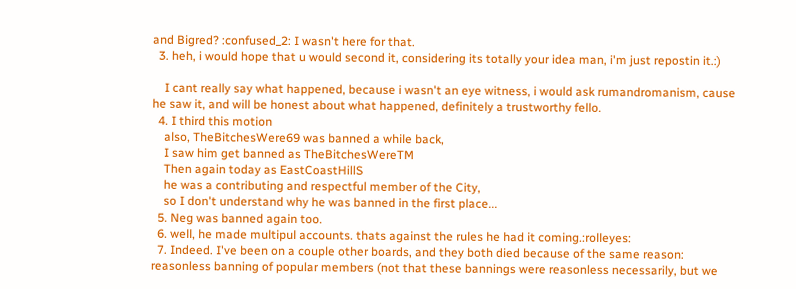and Bigred? :confused_2: I wasn't here for that.
  3. heh, i would hope that u would second it, considering its totally your idea man, i'm just repostin it.:)

    I cant really say what happened, because i wasn't an eye witness, i would ask rumandromanism, cause he saw it, and will be honest about what happened, definitely a trustworthy fello.
  4. I third this motion
    also, TheBitchesWere69 was banned a while back,
    I saw him get banned as TheBitchesWereTM
    Then again today as EastCoastHillS
    he was a contributing and respectful member of the City,
    so I don't understand why he was banned in the first place...
  5. Neg was banned again too.
  6. well, he made multipul accounts. thats against the rules he had it coming.:rolleyes:
  7. Indeed. I've been on a couple other boards, and they both died because of the same reason: reasonless banning of popular members (not that these bannings were reasonless necessarily, but we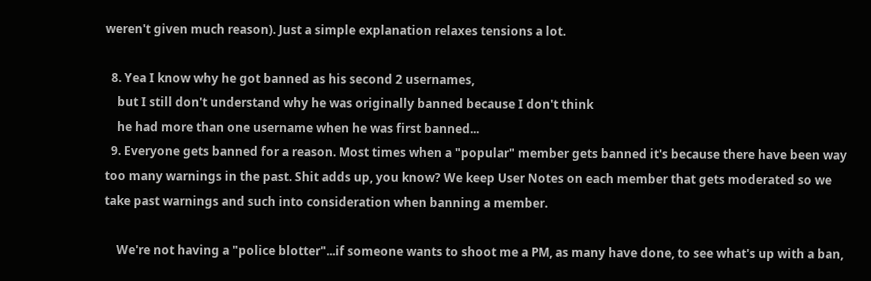weren't given much reason). Just a simple explanation relaxes tensions a lot.

  8. Yea I know why he got banned as his second 2 usernames,
    but I still don't understand why he was originally banned because I don't think
    he had more than one username when he was first banned...
  9. Everyone gets banned for a reason. Most times when a "popular" member gets banned it's because there have been way too many warnings in the past. Shit adds up, you know? We keep User Notes on each member that gets moderated so we take past warnings and such into consideration when banning a member.

    We're not having a "police blotter"...if someone wants to shoot me a PM, as many have done, to see what's up with a ban,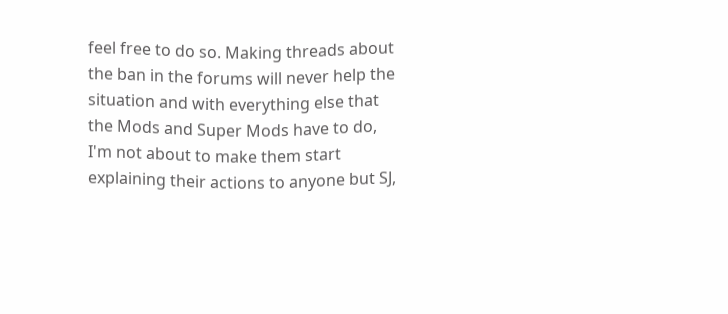feel free to do so. Making threads about the ban in the forums will never help the situation and with everything else that the Mods and Super Mods have to do, I'm not about to make them start explaining their actions to anyone but SJ,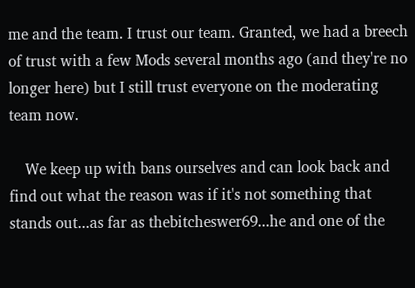me and the team. I trust our team. Granted, we had a breech of trust with a few Mods several months ago (and they're no longer here) but I still trust everyone on the moderating team now.

    We keep up with bans ourselves and can look back and find out what the reason was if it's not something that stands out...as far as thebitcheswer69...he and one of the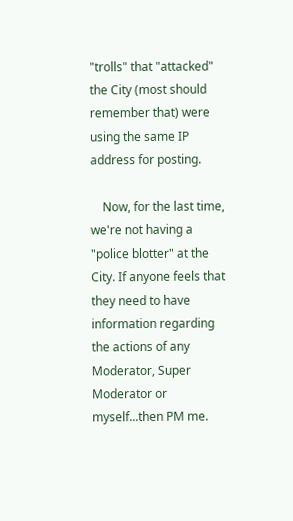"trolls" that "attacked" the City (most should remember that) were using the same IP address for posting.

    Now, for the last time, we're not having a "police blotter" at the City. If anyone feels that they need to have information regarding the actions of any Moderator, Super Moderator or myself...then PM me.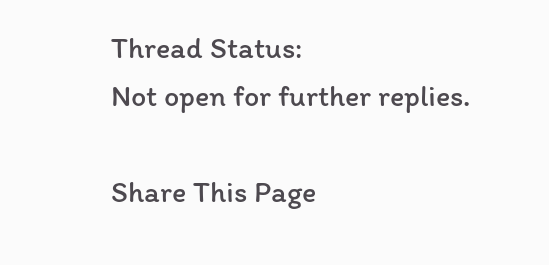Thread Status:
Not open for further replies.

Share This Page